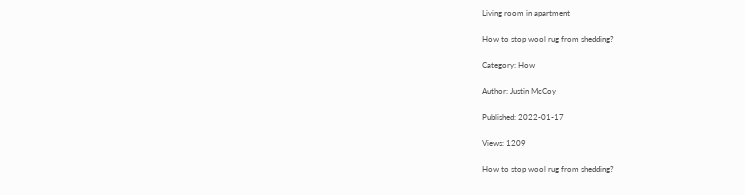Living room in apartment

How to stop wool rug from shedding?

Category: How

Author: Justin McCoy

Published: 2022-01-17

Views: 1209

How to stop wool rug from shedding?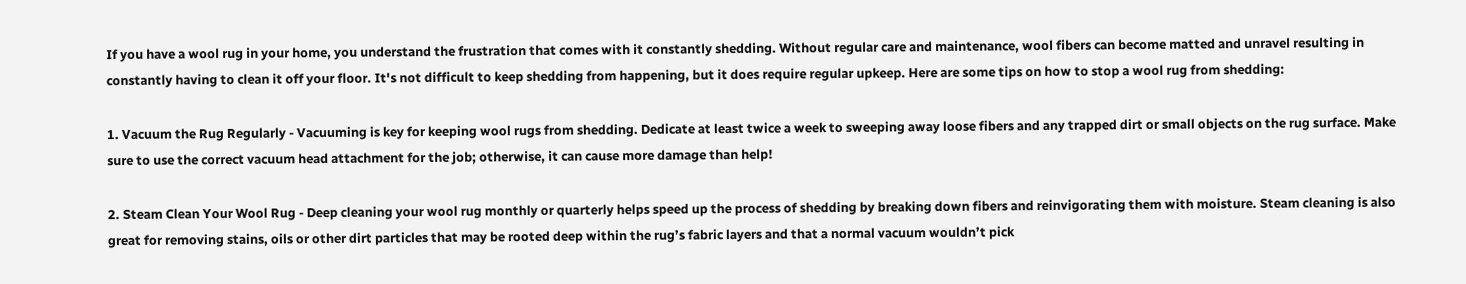If you have a wool rug in your home, you understand the frustration that comes with it constantly shedding. Without regular care and maintenance, wool fibers can become matted and unravel resulting in constantly having to clean it off your floor. It's not difficult to keep shedding from happening, but it does require regular upkeep. Here are some tips on how to stop a wool rug from shedding:

1. Vacuum the Rug Regularly - Vacuuming is key for keeping wool rugs from shedding. Dedicate at least twice a week to sweeping away loose fibers and any trapped dirt or small objects on the rug surface. Make sure to use the correct vacuum head attachment for the job; otherwise, it can cause more damage than help!

2. Steam Clean Your Wool Rug - Deep cleaning your wool rug monthly or quarterly helps speed up the process of shedding by breaking down fibers and reinvigorating them with moisture. Steam cleaning is also great for removing stains, oils or other dirt particles that may be rooted deep within the rug’s fabric layers and that a normal vacuum wouldn’t pick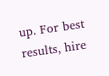up. For best results, hire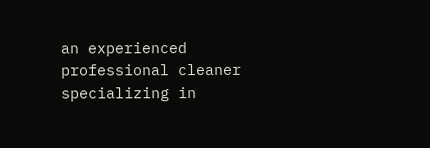an experienced professional cleaner specializing in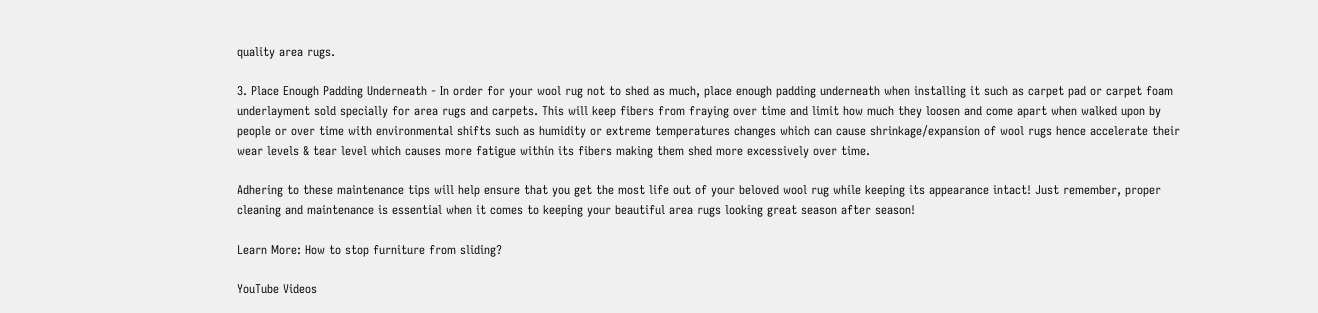quality area rugs.

3. Place Enough Padding Underneath - In order for your wool rug not to shed as much, place enough padding underneath when installing it such as carpet pad or carpet foam underlayment sold specially for area rugs and carpets. This will keep fibers from fraying over time and limit how much they loosen and come apart when walked upon by people or over time with environmental shifts such as humidity or extreme temperatures changes which can cause shrinkage/expansion of wool rugs hence accelerate their wear levels & tear level which causes more fatigue within its fibers making them shed more excessively over time.

Adhering to these maintenance tips will help ensure that you get the most life out of your beloved wool rug while keeping its appearance intact! Just remember, proper cleaning and maintenance is essential when it comes to keeping your beautiful area rugs looking great season after season!

Learn More: How to stop furniture from sliding?

YouTube Videos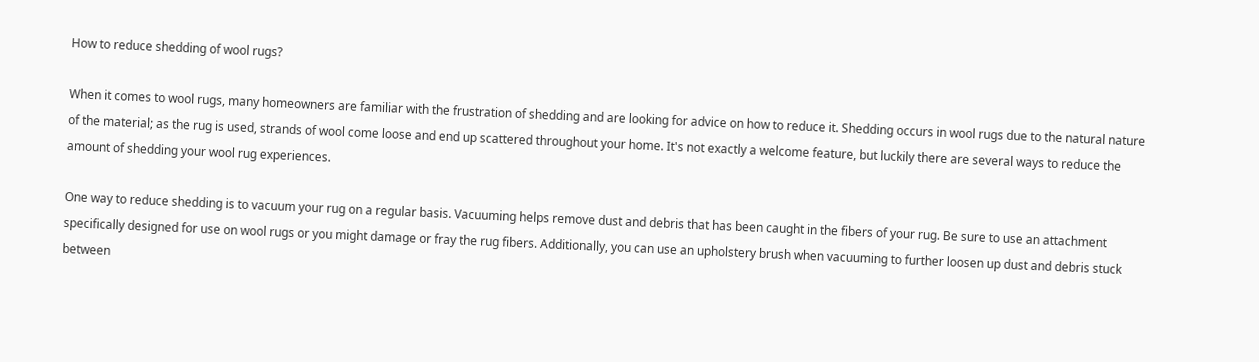How to reduce shedding of wool rugs?

When it comes to wool rugs, many homeowners are familiar with the frustration of shedding and are looking for advice on how to reduce it. Shedding occurs in wool rugs due to the natural nature of the material; as the rug is used, strands of wool come loose and end up scattered throughout your home. It's not exactly a welcome feature, but luckily there are several ways to reduce the amount of shedding your wool rug experiences.

One way to reduce shedding is to vacuum your rug on a regular basis. Vacuuming helps remove dust and debris that has been caught in the fibers of your rug. Be sure to use an attachment specifically designed for use on wool rugs or you might damage or fray the rug fibers. Additionally, you can use an upholstery brush when vacuuming to further loosen up dust and debris stuck between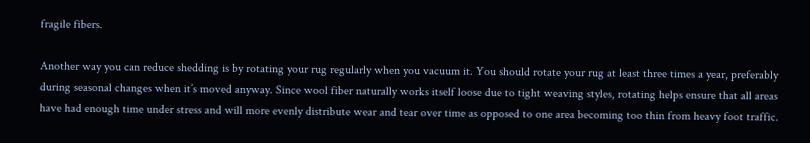fragile fibers.

Another way you can reduce shedding is by rotating your rug regularly when you vacuum it. You should rotate your rug at least three times a year, preferably during seasonal changes when it’s moved anyway. Since wool fiber naturally works itself loose due to tight weaving styles, rotating helps ensure that all areas have had enough time under stress and will more evenly distribute wear and tear over time as opposed to one area becoming too thin from heavy foot traffic.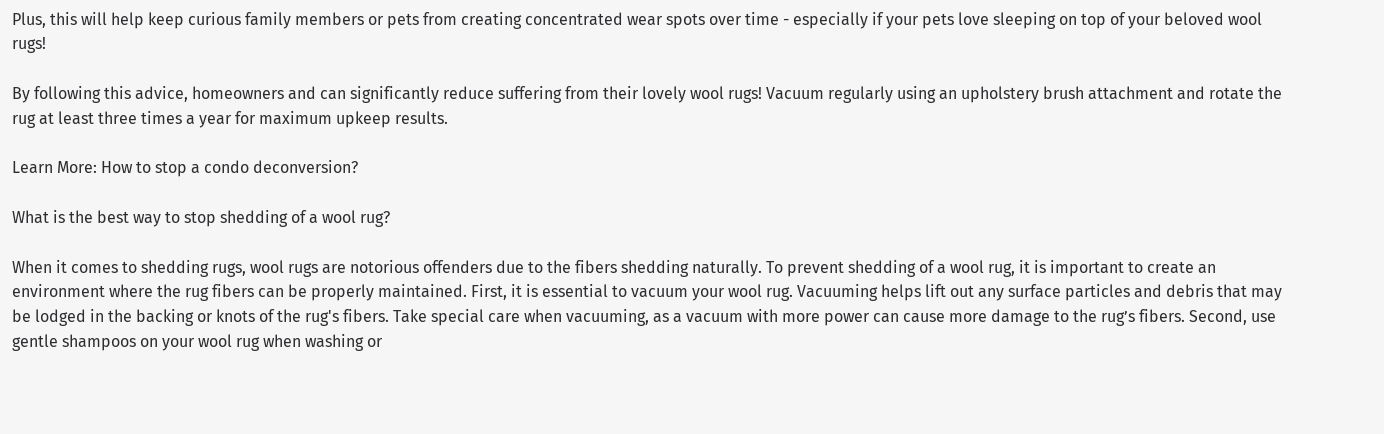Plus, this will help keep curious family members or pets from creating concentrated wear spots over time - especially if your pets love sleeping on top of your beloved wool rugs!

By following this advice, homeowners and can significantly reduce suffering from their lovely wool rugs! Vacuum regularly using an upholstery brush attachment and rotate the rug at least three times a year for maximum upkeep results.

Learn More: How to stop a condo deconversion?

What is the best way to stop shedding of a wool rug?

When it comes to shedding rugs, wool rugs are notorious offenders due to the fibers shedding naturally. To prevent shedding of a wool rug, it is important to create an environment where the rug fibers can be properly maintained. First, it is essential to vacuum your wool rug. Vacuuming helps lift out any surface particles and debris that may be lodged in the backing or knots of the rug's fibers. Take special care when vacuuming, as a vacuum with more power can cause more damage to the rug’s fibers. Second, use gentle shampoos on your wool rug when washing or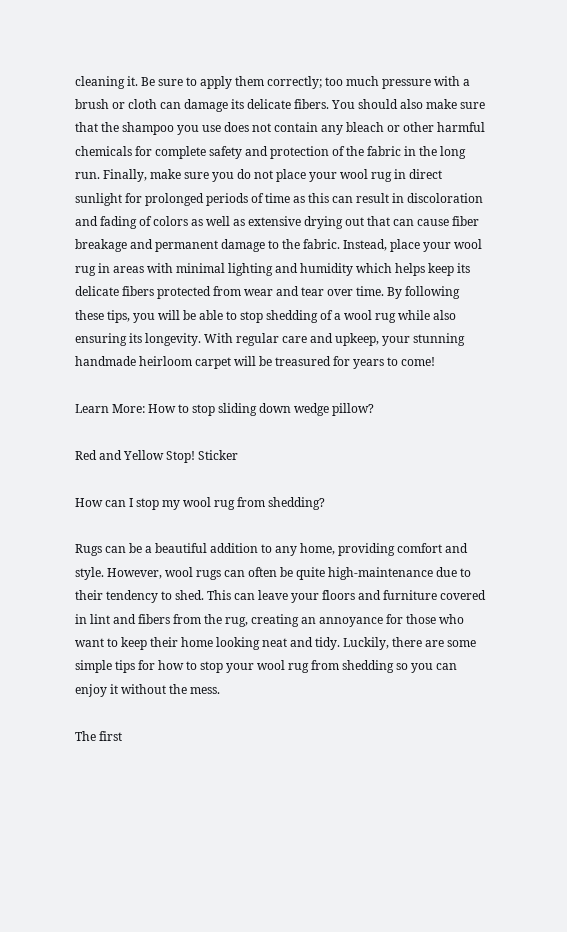cleaning it. Be sure to apply them correctly; too much pressure with a brush or cloth can damage its delicate fibers. You should also make sure that the shampoo you use does not contain any bleach or other harmful chemicals for complete safety and protection of the fabric in the long run. Finally, make sure you do not place your wool rug in direct sunlight for prolonged periods of time as this can result in discoloration and fading of colors as well as extensive drying out that can cause fiber breakage and permanent damage to the fabric. Instead, place your wool rug in areas with minimal lighting and humidity which helps keep its delicate fibers protected from wear and tear over time. By following these tips, you will be able to stop shedding of a wool rug while also ensuring its longevity. With regular care and upkeep, your stunning handmade heirloom carpet will be treasured for years to come!

Learn More: How to stop sliding down wedge pillow?

Red and Yellow Stop! Sticker

How can I stop my wool rug from shedding?

Rugs can be a beautiful addition to any home, providing comfort and style. However, wool rugs can often be quite high-maintenance due to their tendency to shed. This can leave your floors and furniture covered in lint and fibers from the rug, creating an annoyance for those who want to keep their home looking neat and tidy. Luckily, there are some simple tips for how to stop your wool rug from shedding so you can enjoy it without the mess.

The first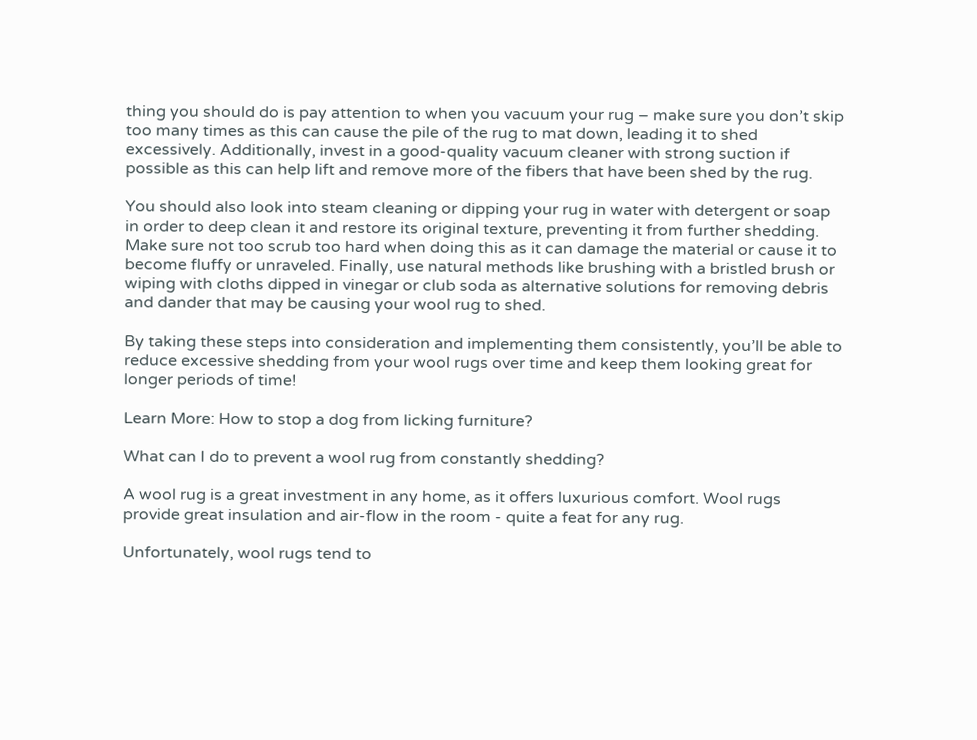thing you should do is pay attention to when you vacuum your rug – make sure you don’t skip too many times as this can cause the pile of the rug to mat down, leading it to shed excessively. Additionally, invest in a good-quality vacuum cleaner with strong suction if possible as this can help lift and remove more of the fibers that have been shed by the rug.

You should also look into steam cleaning or dipping your rug in water with detergent or soap in order to deep clean it and restore its original texture, preventing it from further shedding. Make sure not too scrub too hard when doing this as it can damage the material or cause it to become fluffy or unraveled. Finally, use natural methods like brushing with a bristled brush or wiping with cloths dipped in vinegar or club soda as alternative solutions for removing debris and dander that may be causing your wool rug to shed.

By taking these steps into consideration and implementing them consistently, you’ll be able to reduce excessive shedding from your wool rugs over time and keep them looking great for longer periods of time!

Learn More: How to stop a dog from licking furniture?

What can I do to prevent a wool rug from constantly shedding?

A wool rug is a great investment in any home, as it offers luxurious comfort. Wool rugs provide great insulation and air-flow in the room - quite a feat for any rug.

Unfortunately, wool rugs tend to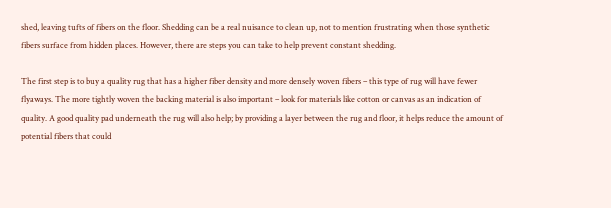shed, leaving tufts of fibers on the floor. Shedding can be a real nuisance to clean up, not to mention frustrating when those synthetic fibers surface from hidden places. However, there are steps you can take to help prevent constant shedding.

The first step is to buy a quality rug that has a higher fiber density and more densely woven fibers – this type of rug will have fewer flyaways. The more tightly woven the backing material is also important – look for materials like cotton or canvas as an indication of quality. A good quality pad underneath the rug will also help; by providing a layer between the rug and floor, it helps reduce the amount of potential fibers that could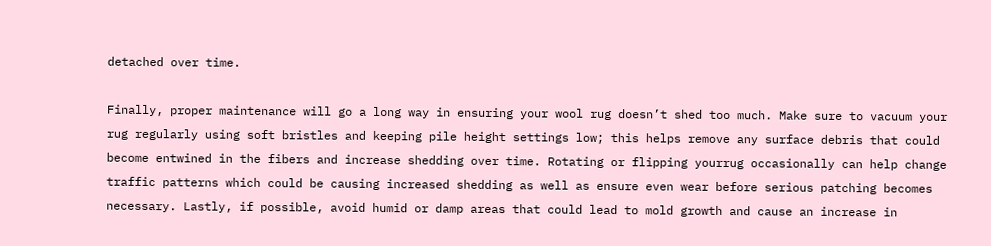detached over time.

Finally, proper maintenance will go a long way in ensuring your wool rug doesn’t shed too much. Make sure to vacuum your rug regularly using soft bristles and keeping pile height settings low; this helps remove any surface debris that could become entwined in the fibers and increase shedding over time. Rotating or flipping yourrug occasionally can help change traffic patterns which could be causing increased shedding as well as ensure even wear before serious patching becomes necessary. Lastly, if possible, avoid humid or damp areas that could lead to mold growth and cause an increase in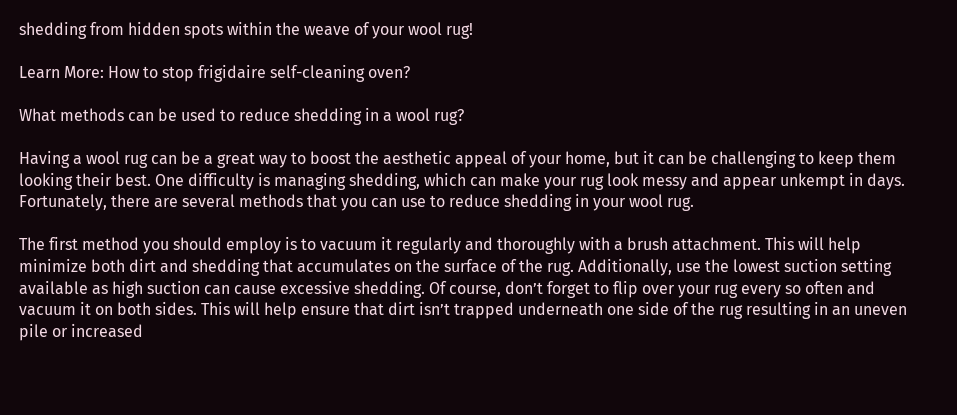shedding from hidden spots within the weave of your wool rug!

Learn More: How to stop frigidaire self-cleaning oven?

What methods can be used to reduce shedding in a wool rug?

Having a wool rug can be a great way to boost the aesthetic appeal of your home, but it can be challenging to keep them looking their best. One difficulty is managing shedding, which can make your rug look messy and appear unkempt in days. Fortunately, there are several methods that you can use to reduce shedding in your wool rug.

The first method you should employ is to vacuum it regularly and thoroughly with a brush attachment. This will help minimize both dirt and shedding that accumulates on the surface of the rug. Additionally, use the lowest suction setting available as high suction can cause excessive shedding. Of course, don’t forget to flip over your rug every so often and vacuum it on both sides. This will help ensure that dirt isn’t trapped underneath one side of the rug resulting in an uneven pile or increased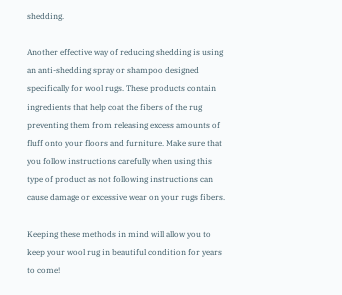shedding.

Another effective way of reducing shedding is using an anti-shedding spray or shampoo designed specifically for wool rugs. These products contain ingredients that help coat the fibers of the rug preventing them from releasing excess amounts of fluff onto your floors and furniture. Make sure that you follow instructions carefully when using this type of product as not following instructions can cause damage or excessive wear on your rugs fibers.

Keeping these methods in mind will allow you to keep your wool rug in beautiful condition for years to come!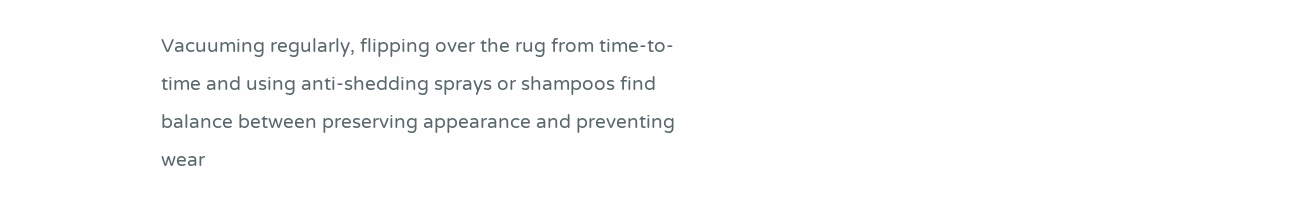Vacuuming regularly, flipping over the rug from time-to-time and using anti-shedding sprays or shampoos find balance between preserving appearance and preventing wear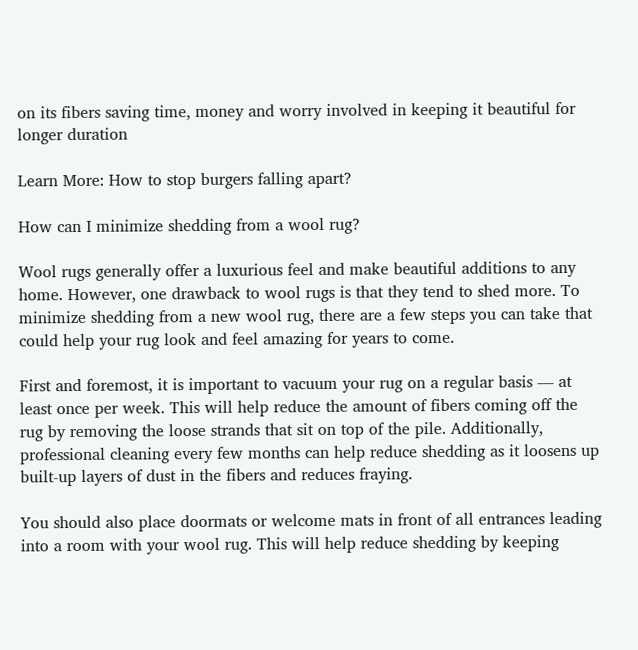on its fibers saving time, money and worry involved in keeping it beautiful for longer duration

Learn More: How to stop burgers falling apart?

How can I minimize shedding from a wool rug?

Wool rugs generally offer a luxurious feel and make beautiful additions to any home. However, one drawback to wool rugs is that they tend to shed more. To minimize shedding from a new wool rug, there are a few steps you can take that could help your rug look and feel amazing for years to come.

First and foremost, it is important to vacuum your rug on a regular basis — at least once per week. This will help reduce the amount of fibers coming off the rug by removing the loose strands that sit on top of the pile. Additionally, professional cleaning every few months can help reduce shedding as it loosens up built-up layers of dust in the fibers and reduces fraying.

You should also place doormats or welcome mats in front of all entrances leading into a room with your wool rug. This will help reduce shedding by keeping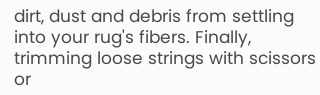dirt, dust and debris from settling into your rug's fibers. Finally, trimming loose strings with scissors or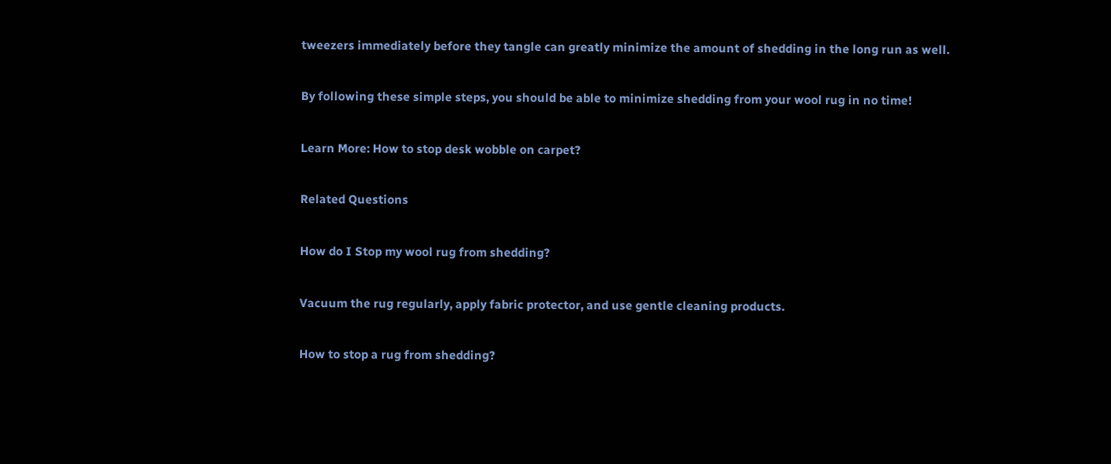tweezers immediately before they tangle can greatly minimize the amount of shedding in the long run as well.

By following these simple steps, you should be able to minimize shedding from your wool rug in no time!

Learn More: How to stop desk wobble on carpet?

Related Questions

How do I Stop my wool rug from shedding?

Vacuum the rug regularly, apply fabric protector, and use gentle cleaning products.

How to stop a rug from shedding?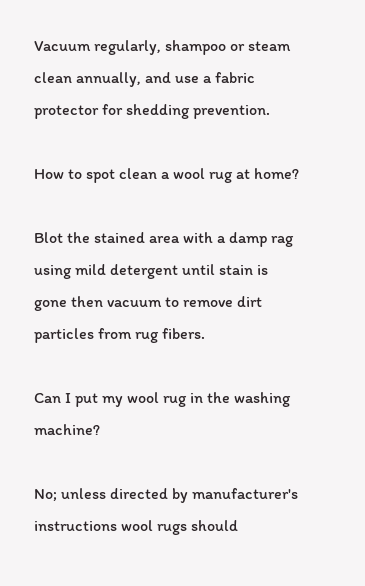Vacuum regularly, shampoo or steam clean annually, and use a fabric protector for shedding prevention.

How to spot clean a wool rug at home?

Blot the stained area with a damp rag using mild detergent until stain is gone then vacuum to remove dirt particles from rug fibers.

Can I put my wool rug in the washing machine?

No; unless directed by manufacturer's instructions wool rugs should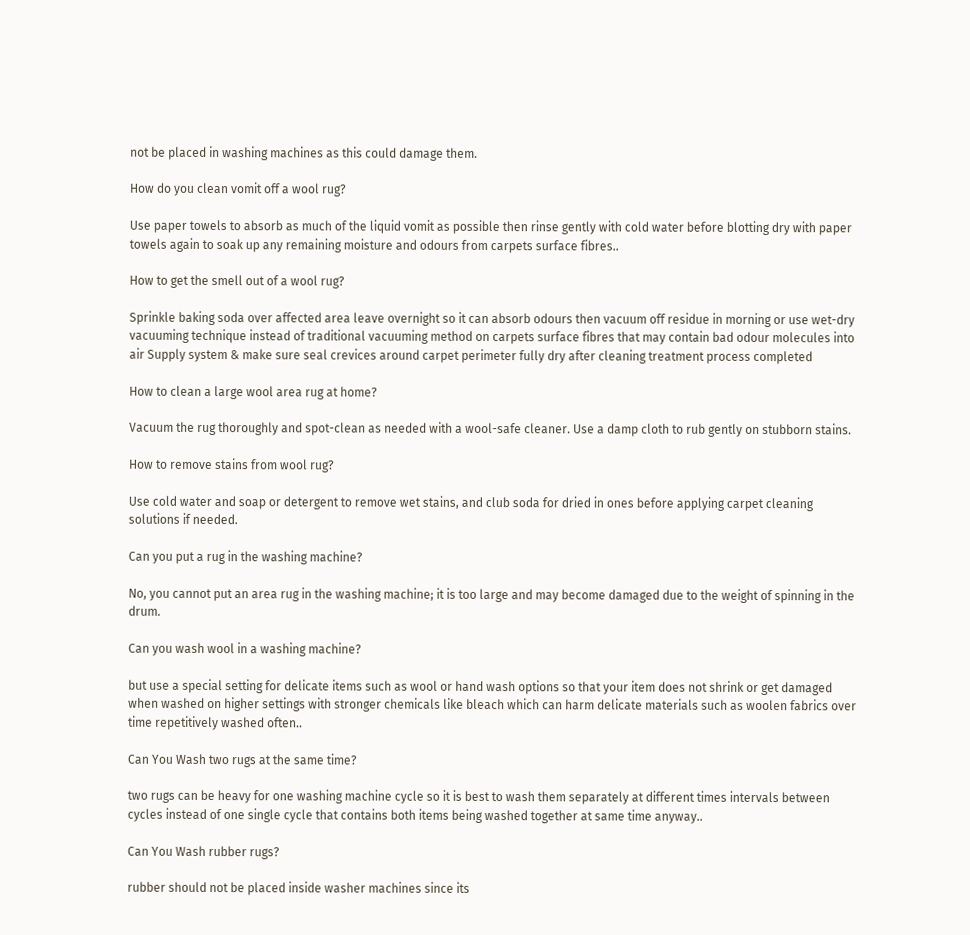not be placed in washing machines as this could damage them.

How do you clean vomit off a wool rug?

Use paper towels to absorb as much of the liquid vomit as possible then rinse gently with cold water before blotting dry with paper towels again to soak up any remaining moisture and odours from carpets surface fibres..

How to get the smell out of a wool rug?

Sprinkle baking soda over affected area leave overnight so it can absorb odours then vacuum off residue in morning or use wet-dry vacuuming technique instead of traditional vacuuming method on carpets surface fibres that may contain bad odour molecules into air Supply system & make sure seal crevices around carpet perimeter fully dry after cleaning treatment process completed

How to clean a large wool area rug at home?

Vacuum the rug thoroughly and spot-clean as needed with a wool-safe cleaner. Use a damp cloth to rub gently on stubborn stains.

How to remove stains from wool rug?

Use cold water and soap or detergent to remove wet stains, and club soda for dried in ones before applying carpet cleaning solutions if needed.

Can you put a rug in the washing machine?

No, you cannot put an area rug in the washing machine; it is too large and may become damaged due to the weight of spinning in the drum.

Can you wash wool in a washing machine?

but use a special setting for delicate items such as wool or hand wash options so that your item does not shrink or get damaged when washed on higher settings with stronger chemicals like bleach which can harm delicate materials such as woolen fabrics over time repetitively washed often..

Can You Wash two rugs at the same time?

two rugs can be heavy for one washing machine cycle so it is best to wash them separately at different times intervals between cycles instead of one single cycle that contains both items being washed together at same time anyway..

Can You Wash rubber rugs?

rubber should not be placed inside washer machines since its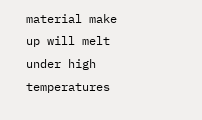material make up will melt under high temperatures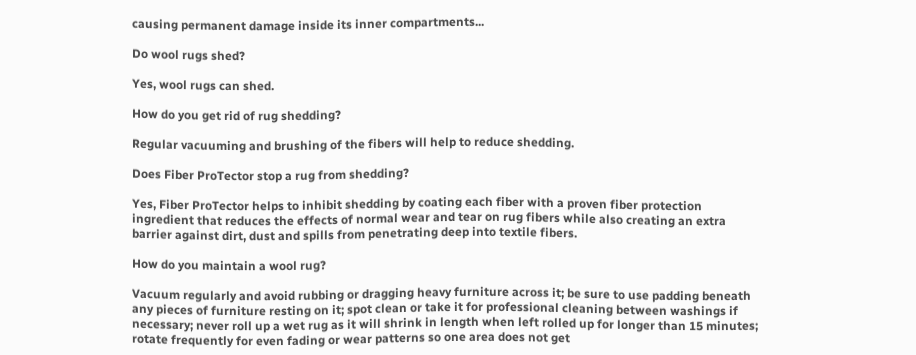causing permanent damage inside its inner compartments...

Do wool rugs shed?

Yes, wool rugs can shed.

How do you get rid of rug shedding?

Regular vacuuming and brushing of the fibers will help to reduce shedding.

Does Fiber ProTector stop a rug from shedding?

Yes, Fiber ProTector helps to inhibit shedding by coating each fiber with a proven fiber protection ingredient that reduces the effects of normal wear and tear on rug fibers while also creating an extra barrier against dirt, dust and spills from penetrating deep into textile fibers.

How do you maintain a wool rug?

Vacuum regularly and avoid rubbing or dragging heavy furniture across it; be sure to use padding beneath any pieces of furniture resting on it; spot clean or take it for professional cleaning between washings if necessary; never roll up a wet rug as it will shrink in length when left rolled up for longer than 15 minutes; rotate frequently for even fading or wear patterns so one area does not get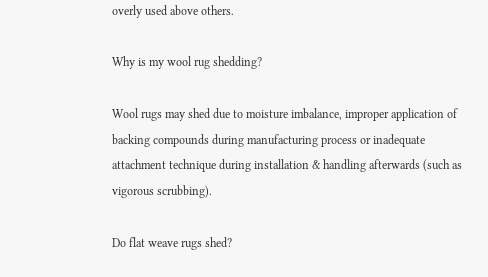overly used above others.

Why is my wool rug shedding?

Wool rugs may shed due to moisture imbalance, improper application of backing compounds during manufacturing process or inadequate attachment technique during installation & handling afterwards (such as vigorous scrubbing).

Do flat weave rugs shed?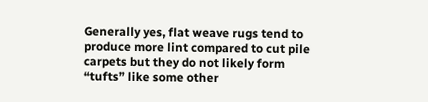Generally yes, flat weave rugs tend to produce more lint compared to cut pile carpets but they do not likely form “tufts” like some other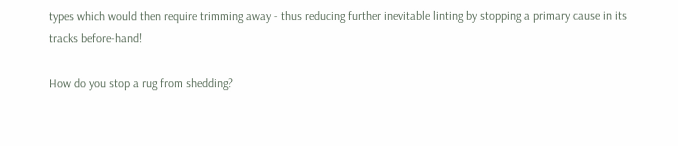types which would then require trimming away - thus reducing further inevitable linting by stopping a primary cause in its tracks before-hand!

How do you stop a rug from shedding?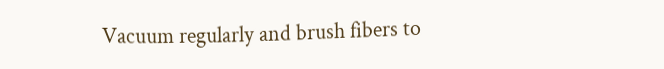Vacuum regularly and brush fibers to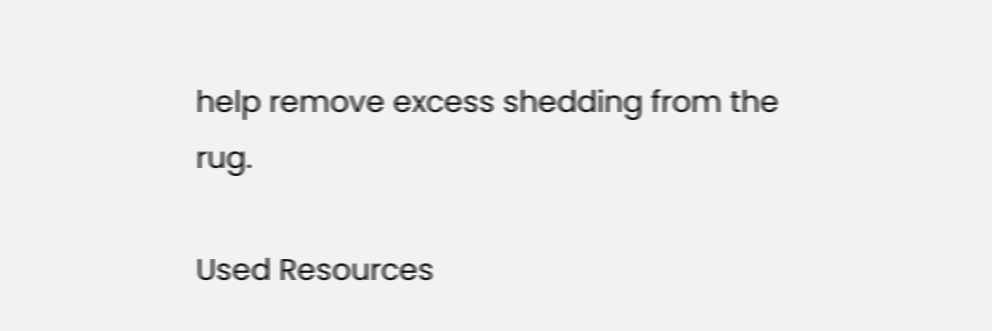help remove excess shedding from the rug.

Used Resources